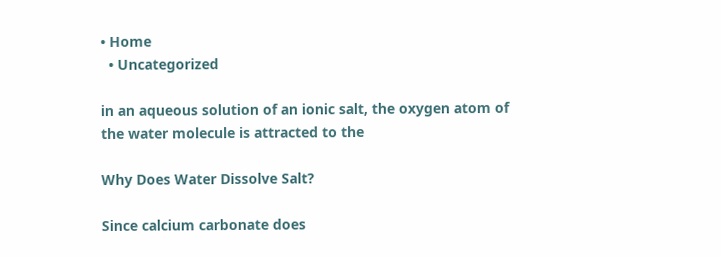• Home
  • Uncategorized

in an aqueous solution of an ionic salt, the oxygen atom of the water molecule is attracted to the

Why Does Water Dissolve Salt?

Since calcium carbonate does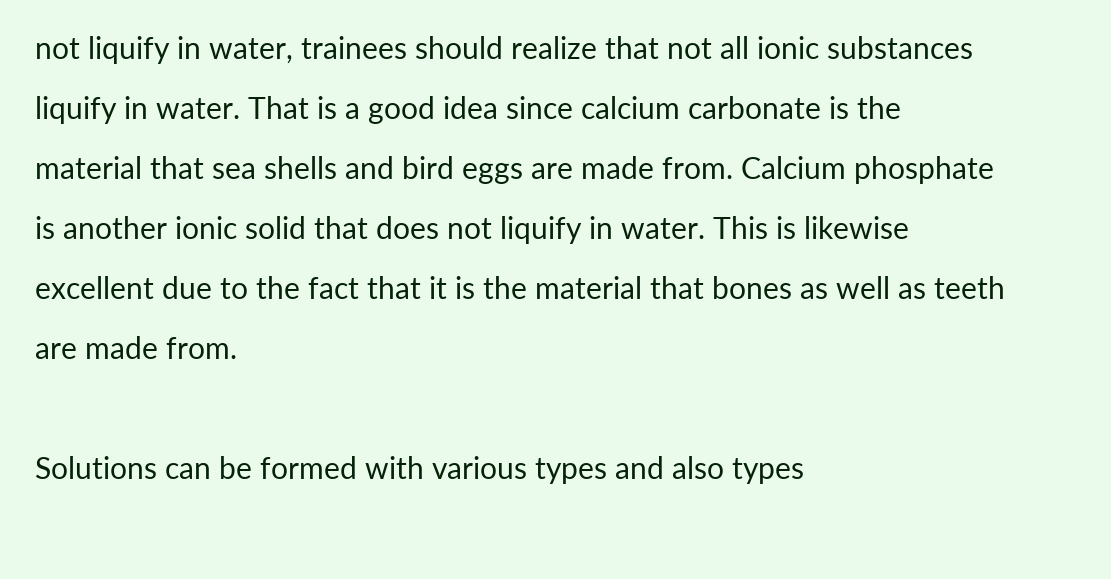not liquify in water, trainees should realize that not all ionic substances liquify in water. That is a good idea since calcium carbonate is the material that sea shells and bird eggs are made from. Calcium phosphate is another ionic solid that does not liquify in water. This is likewise excellent due to the fact that it is the material that bones as well as teeth are made from.

Solutions can be formed with various types and also types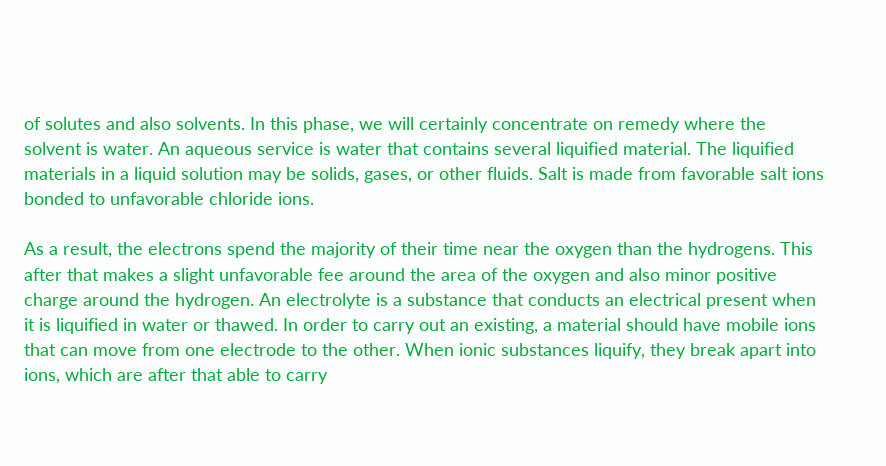of solutes and also solvents. In this phase, we will certainly concentrate on remedy where the solvent is water. An aqueous service is water that contains several liquified material. The liquified materials in a liquid solution may be solids, gases, or other fluids. Salt is made from favorable salt ions bonded to unfavorable chloride ions.

As a result, the electrons spend the majority of their time near the oxygen than the hydrogens. This after that makes a slight unfavorable fee around the area of the oxygen and also minor positive charge around the hydrogen. An electrolyte is a substance that conducts an electrical present when it is liquified in water or thawed. In order to carry out an existing, a material should have mobile ions that can move from one electrode to the other. When ionic substances liquify, they break apart into ions, which are after that able to carry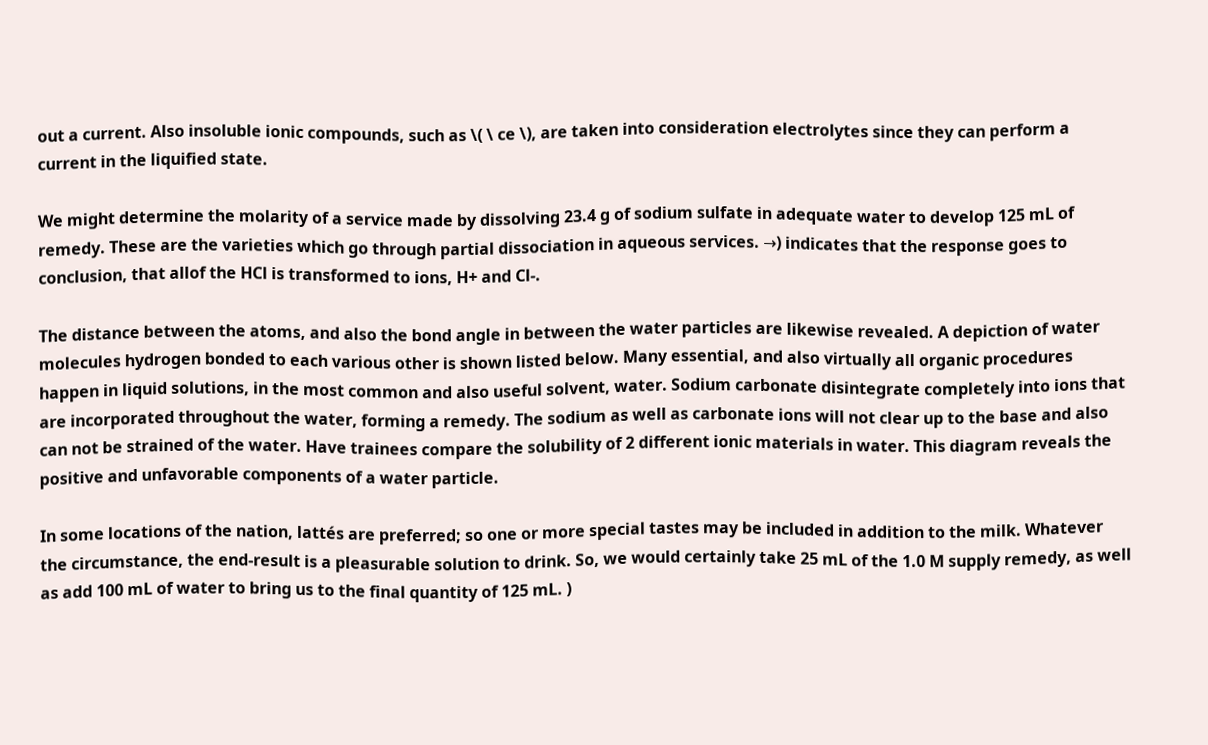out a current. Also insoluble ionic compounds, such as \( \ ce \), are taken into consideration electrolytes since they can perform a current in the liquified state.

We might determine the molarity of a service made by dissolving 23.4 g of sodium sulfate in adequate water to develop 125 mL of remedy. These are the varieties which go through partial dissociation in aqueous services. →) indicates that the response goes to conclusion, that allof the HCl is transformed to ions, H+ and Cl-.

The distance between the atoms, and also the bond angle in between the water particles are likewise revealed. A depiction of water molecules hydrogen bonded to each various other is shown listed below. Many essential, and also virtually all organic procedures happen in liquid solutions, in the most common and also useful solvent, water. Sodium carbonate disintegrate completely into ions that are incorporated throughout the water, forming a remedy. The sodium as well as carbonate ions will not clear up to the base and also can not be strained of the water. Have trainees compare the solubility of 2 different ionic materials in water. This diagram reveals the positive and unfavorable components of a water particle.

In some locations of the nation, lattés are preferred; so one or more special tastes may be included in addition to the milk. Whatever the circumstance, the end-result is a pleasurable solution to drink. So, we would certainly take 25 mL of the 1.0 M supply remedy, as well as add 100 mL of water to bring us to the final quantity of 125 mL. )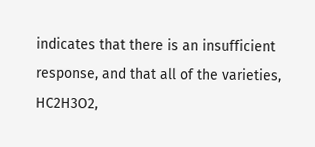indicates that there is an insufficient response, and that all of the varieties, HC2H3O2,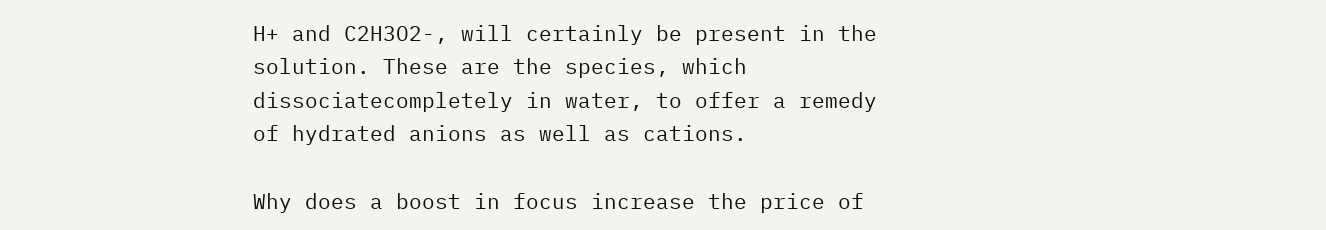H+ and C2H3O2-, will certainly be present in the solution. These are the species, which dissociatecompletely in water, to offer a remedy of hydrated anions as well as cations.

Why does a boost in focus increase the price of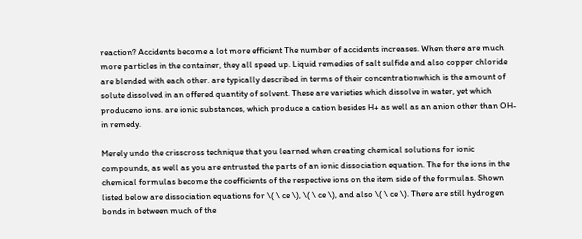reaction? Accidents become a lot more efficient The number of accidents increases. When there are much more particles in the container, they all speed up. Liquid remedies of salt sulfide and also copper chloride are blended with each other. are typically described in terms of their concentrationwhich is the amount of solute dissolved in an offered quantity of solvent. These are varieties which dissolve in water, yet which produceno ions. are ionic substances, which produce a cation besides H+ as well as an anion other than OH- in remedy.

Merely undo the crisscross technique that you learned when creating chemical solutions for ionic compounds, as well as you are entrusted the parts of an ionic dissociation equation. The for the ions in the chemical formulas become the coefficients of the respective ions on the item side of the formulas. Shown listed below are dissociation equations for \( \ ce \), \( \ ce \), and also \( \ ce \). There are still hydrogen bonds in between much of the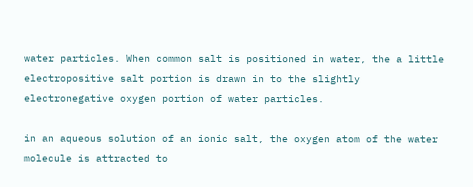water particles. When common salt is positioned in water, the a little electropositive salt portion is drawn in to the slightly electronegative oxygen portion of water particles.

in an aqueous solution of an ionic salt, the oxygen atom of the water molecule is attracted to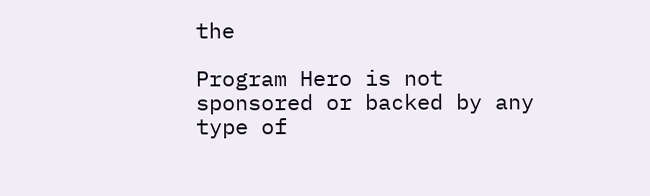the

Program Hero is not sponsored or backed by any type of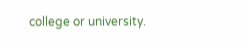college or university.